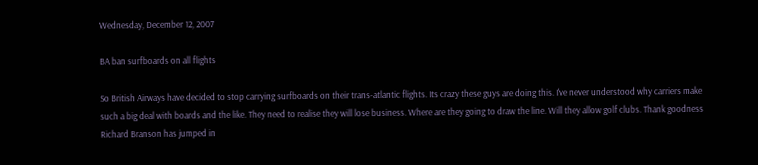Wednesday, December 12, 2007

BA ban surfboards on all flights

So British Airways have decided to stop carrying surfboards on their trans-atlantic flights. Its crazy these guys are doing this. I've never understood why carriers make such a big deal with boards and the like. They need to realise they will lose business. Where are they going to draw the line. Will they allow golf clubs. Thank goodness Richard Branson has jumped in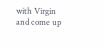with Virgin and come up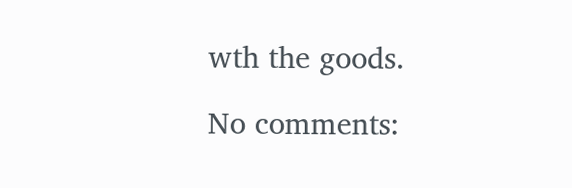wth the goods.

No comments: